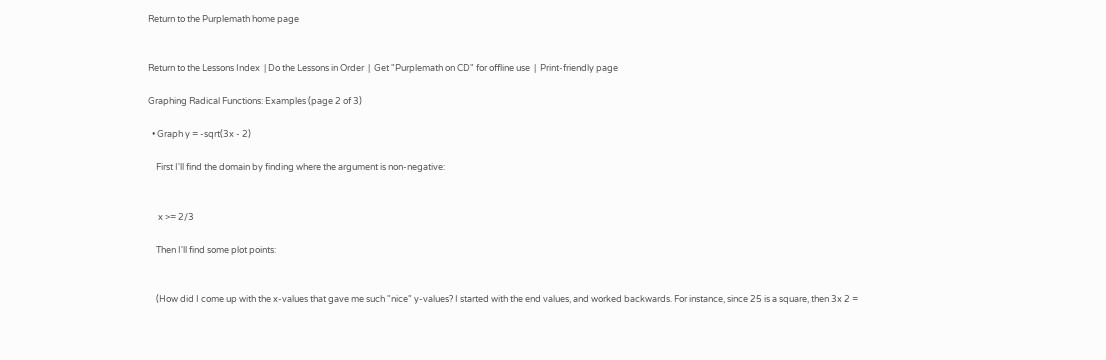Return to the Purplemath home page


Return to the Lessons Index  | Do the Lessons in Order  |  Get "Purplemath on CD" for offline use  |  Print-friendly page

Graphing Radical Functions: Examples (page 2 of 3)

  • Graph y = -sqrt(3x - 2)

    First I'll find the domain by finding where the argument is non-negative:


     x >= 2/3

    Then I'll find some plot points:


    (How did I come up with the x-values that gave me such "nice" y-values? I started with the end values, and worked backwards. For instance, since 25 is a square, then 3x 2 =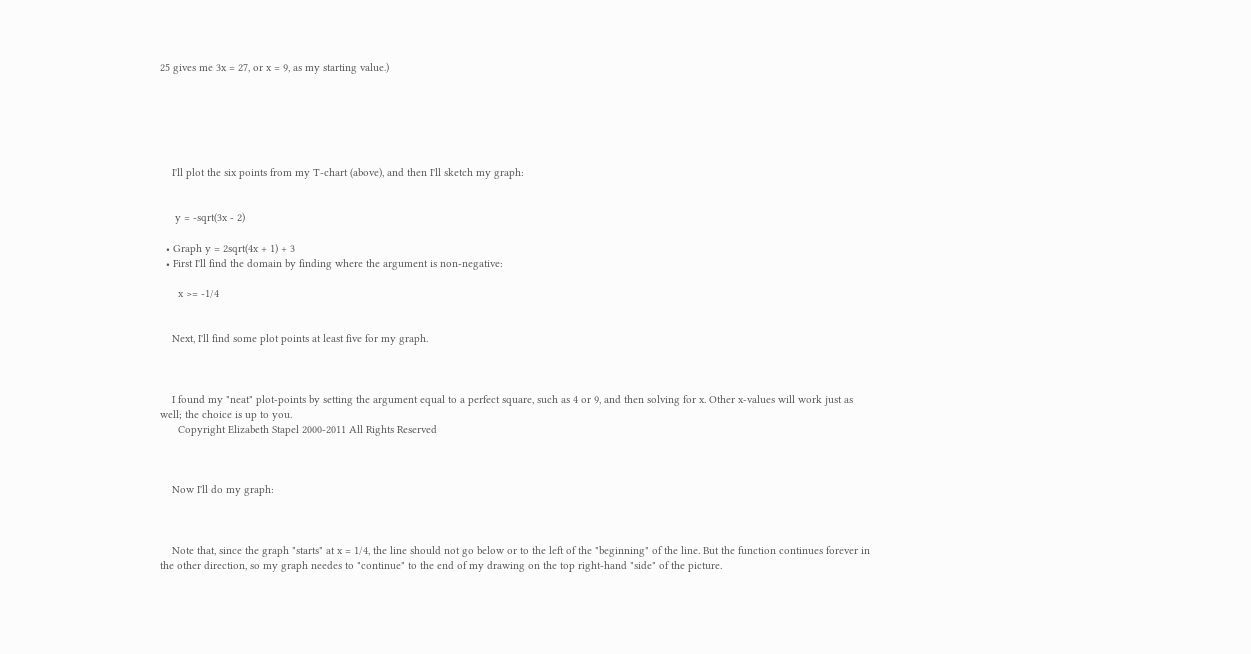25 gives me 3x = 27, or x = 9, as my starting value.)






    I'll plot the six points from my T-chart (above), and then I'll sketch my graph:


     y = -sqrt(3x - 2)

  • Graph y = 2sqrt(4x + 1) + 3
  • First I'll find the domain by finding where the argument is non-negative:

      x >= -1/4


    Next, I'll find some plot points at least five for my graph.



    I found my "neat" plot-points by setting the argument equal to a perfect square, such as 4 or 9, and then solving for x. Other x-values will work just as well; the choice is up to you.
      Copyright Elizabeth Stapel 2000-2011 All Rights Reserved



    Now I'll do my graph:



    Note that, since the graph "starts" at x = 1/4, the line should not go below or to the left of the "beginning" of the line. But the function continues forever in the other direction, so my graph needes to "continue" to the end of my drawing on the top right-hand "side" of the picture.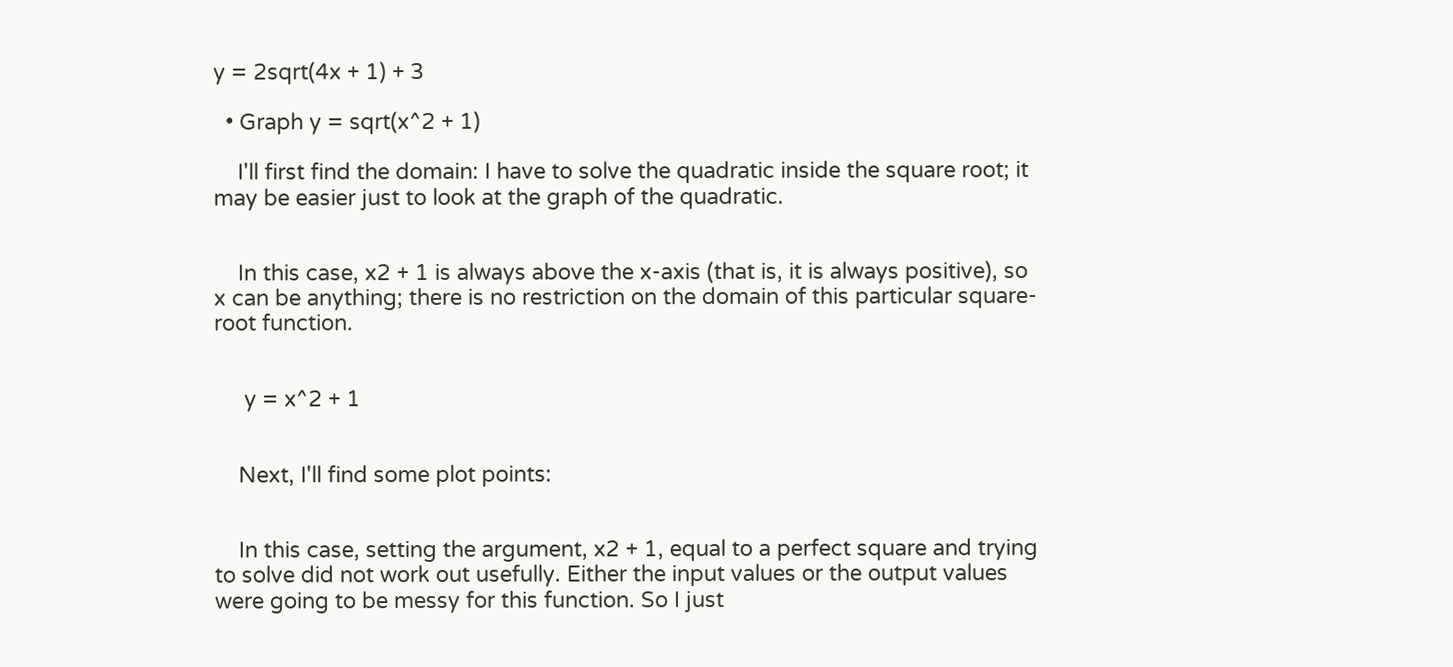y = 2sqrt(4x + 1) + 3

  • Graph y = sqrt(x^2 + 1)

    I'll first find the domain: I have to solve the quadratic inside the square root; it may be easier just to look at the graph of the quadratic.


    In this case, x2 + 1 is always above the x-axis (that is, it is always positive), so x can be anything; there is no restriction on the domain of this particular square-root function.


     y = x^2 + 1


    Next, I'll find some plot points:


    In this case, setting the argument, x2 + 1, equal to a perfect square and trying to solve did not work out usefully. Either the input values or the output values were going to be messy for this function. So I just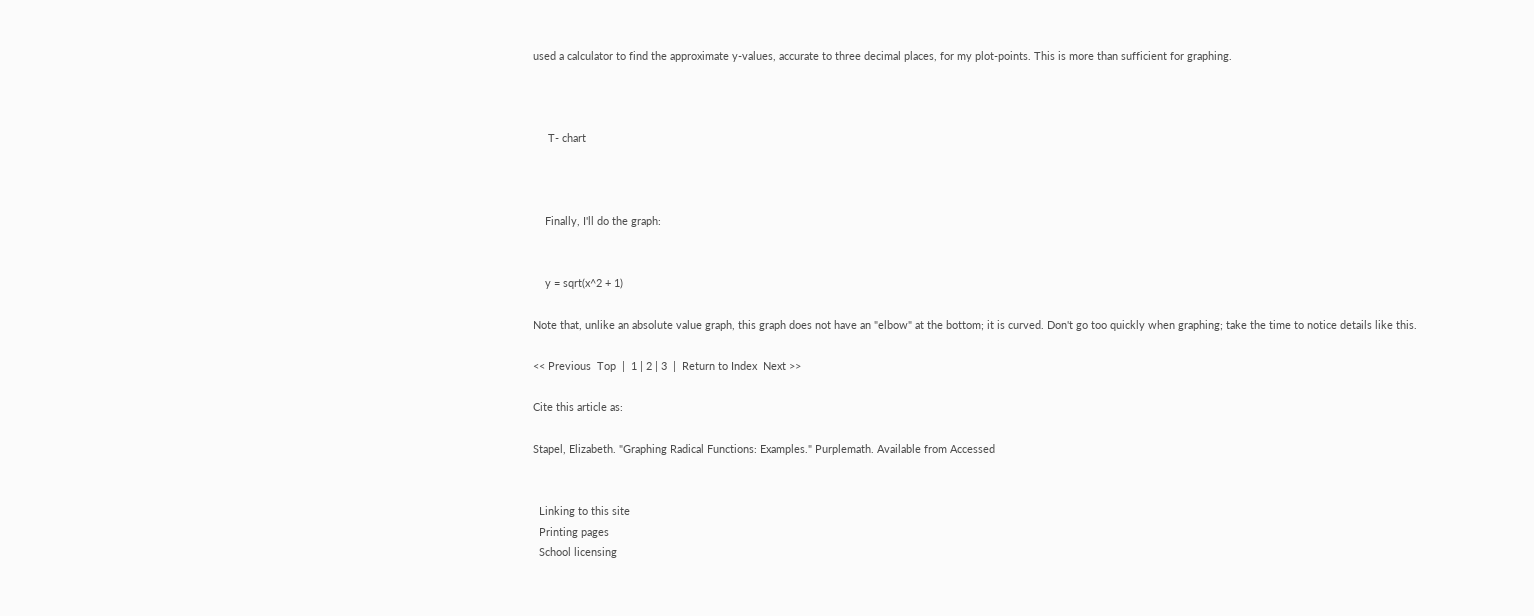used a calculator to find the approximate y-values, accurate to three decimal places, for my plot-points. This is more than sufficient for graphing.



     T- chart



    Finally, I'll do the graph:


    y = sqrt(x^2 + 1)

Note that, unlike an absolute value graph, this graph does not have an "elbow" at the bottom; it is curved. Don't go too quickly when graphing; take the time to notice details like this.

<< Previous  Top  |  1 | 2 | 3  |  Return to Index  Next >>

Cite this article as:

Stapel, Elizabeth. "Graphing Radical Functions: Examples." Purplemath. Available from Accessed


  Linking to this site
  Printing pages
  School licensing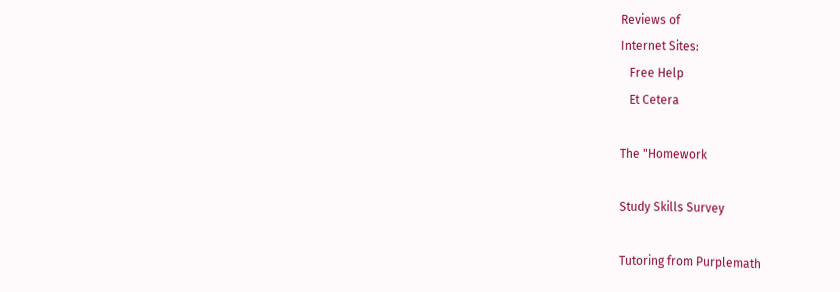Reviews of
Internet Sites:
   Free Help
   Et Cetera

The "Homework

Study Skills Survey

Tutoring from Purplemath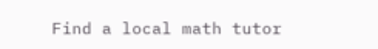Find a local math tutor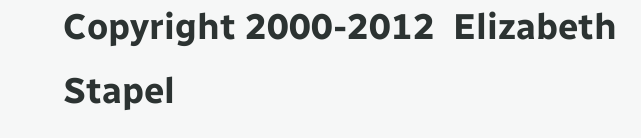Copyright 2000-2012  Elizabeth Stapel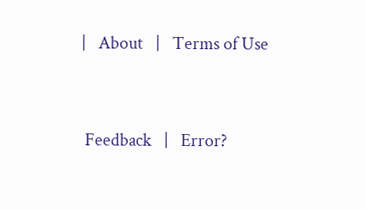|   About   |   Terms of Use


 Feedback   |   Error?